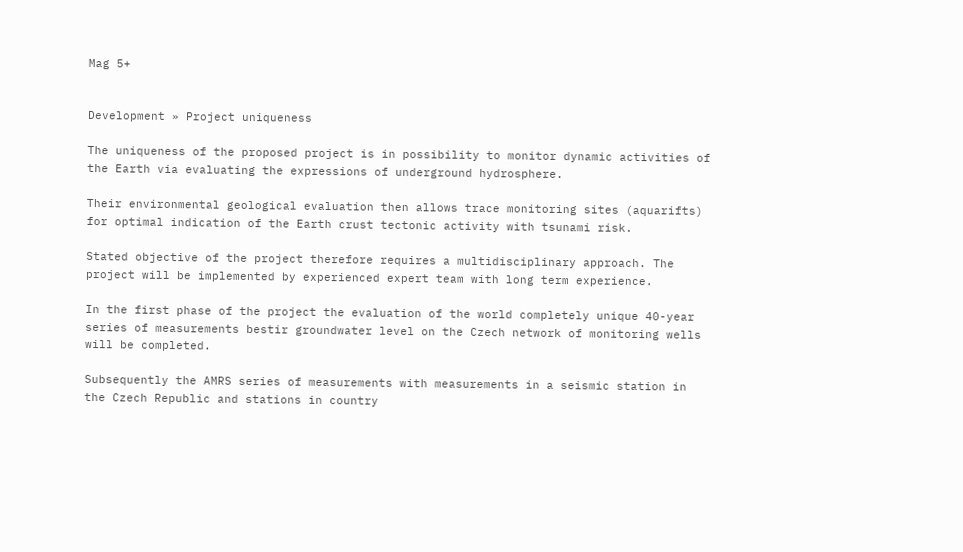Mag 5+


Development » Project uniqueness

The uniqueness of the proposed project is in possibility to monitor dynamic activities of the Earth via evaluating the expressions of underground hydrosphere.

Their environmental geological evaluation then allows trace monitoring sites (aquarifts) for optimal indication of the Earth crust tectonic activity with tsunami risk.

Stated objective of the project therefore requires a multidisciplinary approach. The project will be implemented by experienced expert team with long term experience.

In the first phase of the project the evaluation of the world completely unique 40-year series of measurements bestir groundwater level on the Czech network of monitoring wells will be completed.

Subsequently the AMRS series of measurements with measurements in a seismic station in the Czech Republic and stations in country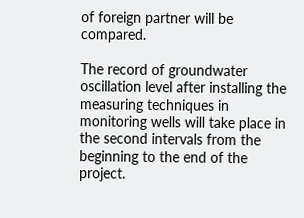of foreign partner will be compared.

The record of groundwater oscillation level after installing the measuring techniques in monitoring wells will take place in the second intervals from the beginning to the end of the project.